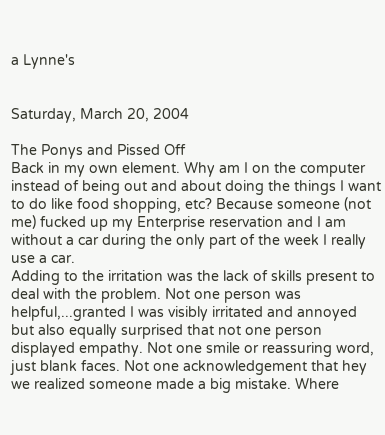a Lynne's


Saturday, March 20, 2004

The Ponys and Pissed Off
Back in my own element. Why am I on the computer instead of being out and about doing the things I want to do like food shopping, etc? Because someone (not me) fucked up my Enterprise reservation and I am without a car during the only part of the week I really use a car.
Adding to the irritation was the lack of skills present to deal with the problem. Not one person was helpful,...granted I was visibly irritated and annoyed but also equally surprised that not one person displayed empathy. Not one smile or reassuring word, just blank faces. Not one acknowledgement that hey we realized someone made a big mistake. Where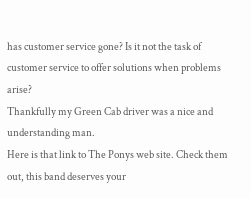has customer service gone? Is it not the task of customer service to offer solutions when problems arise?
Thankfully my Green Cab driver was a nice and understanding man.
Here is that link to The Ponys web site. Check them out, this band deserves your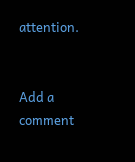attention.


Add a comment